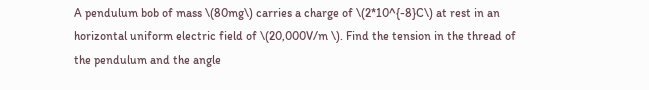A pendulum bob of mass \(80mg\) carries a charge of \(2*10^{-8}C\) at rest in an horizontal uniform electric field of \(20,000V/m \). Find the tension in the thread of the pendulum and the angle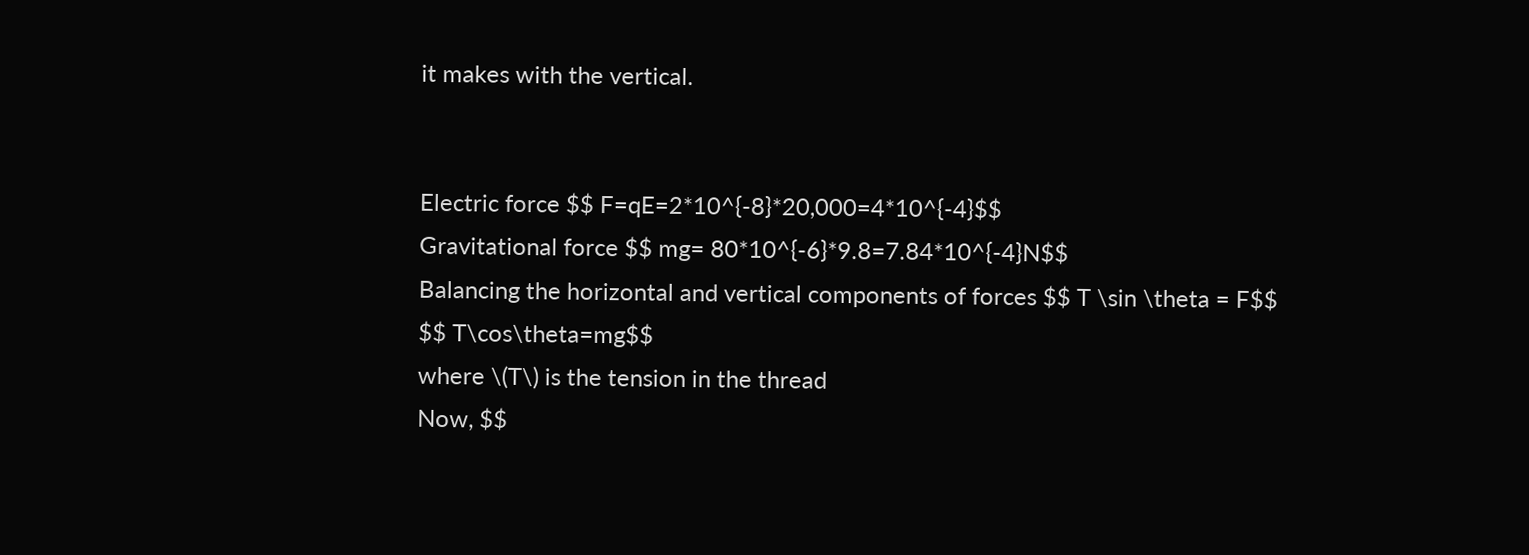it makes with the vertical.


Electric force $$ F=qE=2*10^{-8}*20,000=4*10^{-4}$$
Gravitational force $$ mg= 80*10^{-6}*9.8=7.84*10^{-4}N$$
Balancing the horizontal and vertical components of forces $$ T \sin \theta = F$$
$$ T\cos\theta=mg$$
where \(T\) is the tension in the thread
Now, $$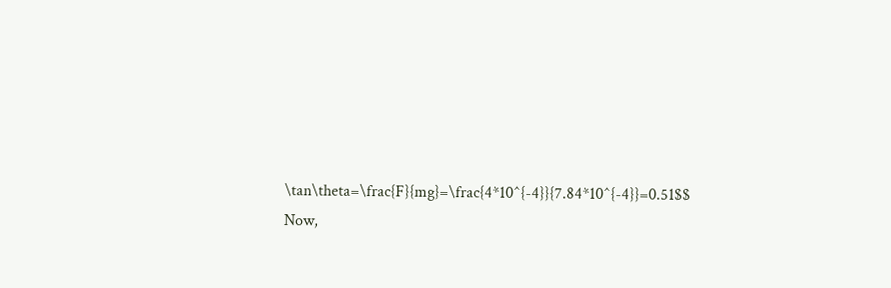\tan\theta=\frac{F}{mg}=\frac{4*10^{-4}}{7.84*10^{-4}}=0.51$$
Now,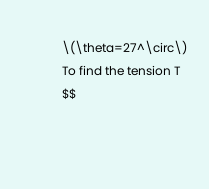\(\theta=27^\circ\)
To find the tension T
$$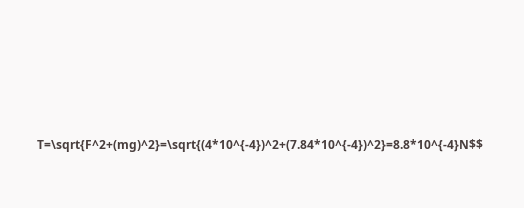T=\sqrt{F^2+(mg)^2}=\sqrt{(4*10^{-4})^2+(7.84*10^{-4})^2}=8.8*10^{-4}N$$